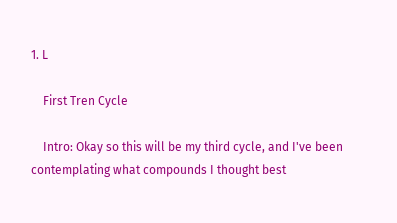1. L

    First Tren Cycle

    Intro: Okay so this will be my third cycle, and I've been contemplating what compounds I thought best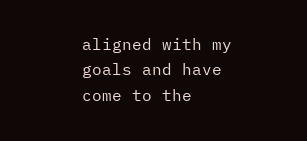aligned with my goals and have come to the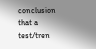conclusion that a test/tren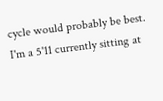cycle would probably be best. I'm a 5'11 currently sitting at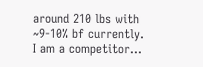around 210 lbs with ~9-10% bf currently. I am a competitor...